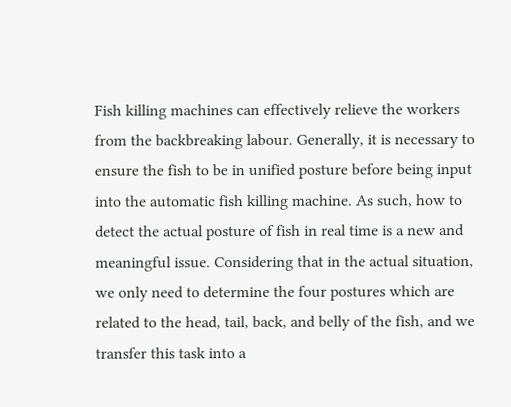Fish killing machines can effectively relieve the workers from the backbreaking labour. Generally, it is necessary to ensure the fish to be in unified posture before being input into the automatic fish killing machine. As such, how to detect the actual posture of fish in real time is a new and meaningful issue. Considering that in the actual situation, we only need to determine the four postures which are related to the head, tail, back, and belly of the fish, and we transfer this task into a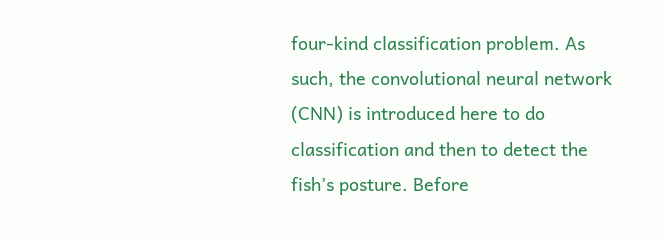four-kind classification problem. As such, the convolutional neural network (CNN) is introduced here to do classification and then to detect the fish’s posture. Before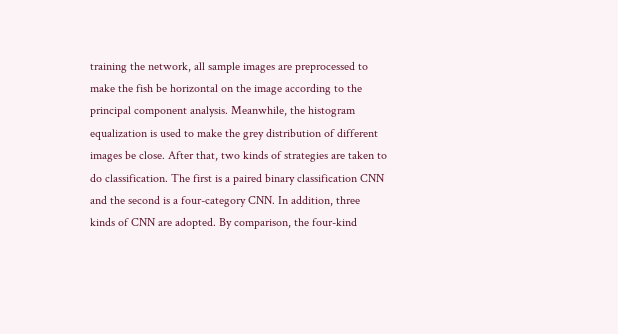training the network, all sample images are preprocessed to make the fish be horizontal on the image according to the principal component analysis. Meanwhile, the histogram equalization is used to make the grey distribution of different images be close. After that, two kinds of strategies are taken to do classification. The first is a paired binary classification CNN and the second is a four-category CNN. In addition, three kinds of CNN are adopted. By comparison, the four-kind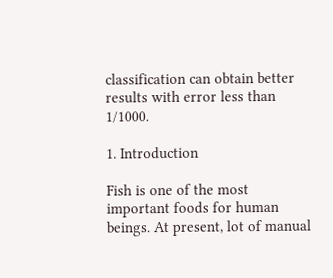classification can obtain better results with error less than 1/1000.

1. Introduction

Fish is one of the most important foods for human beings. At present, lot of manual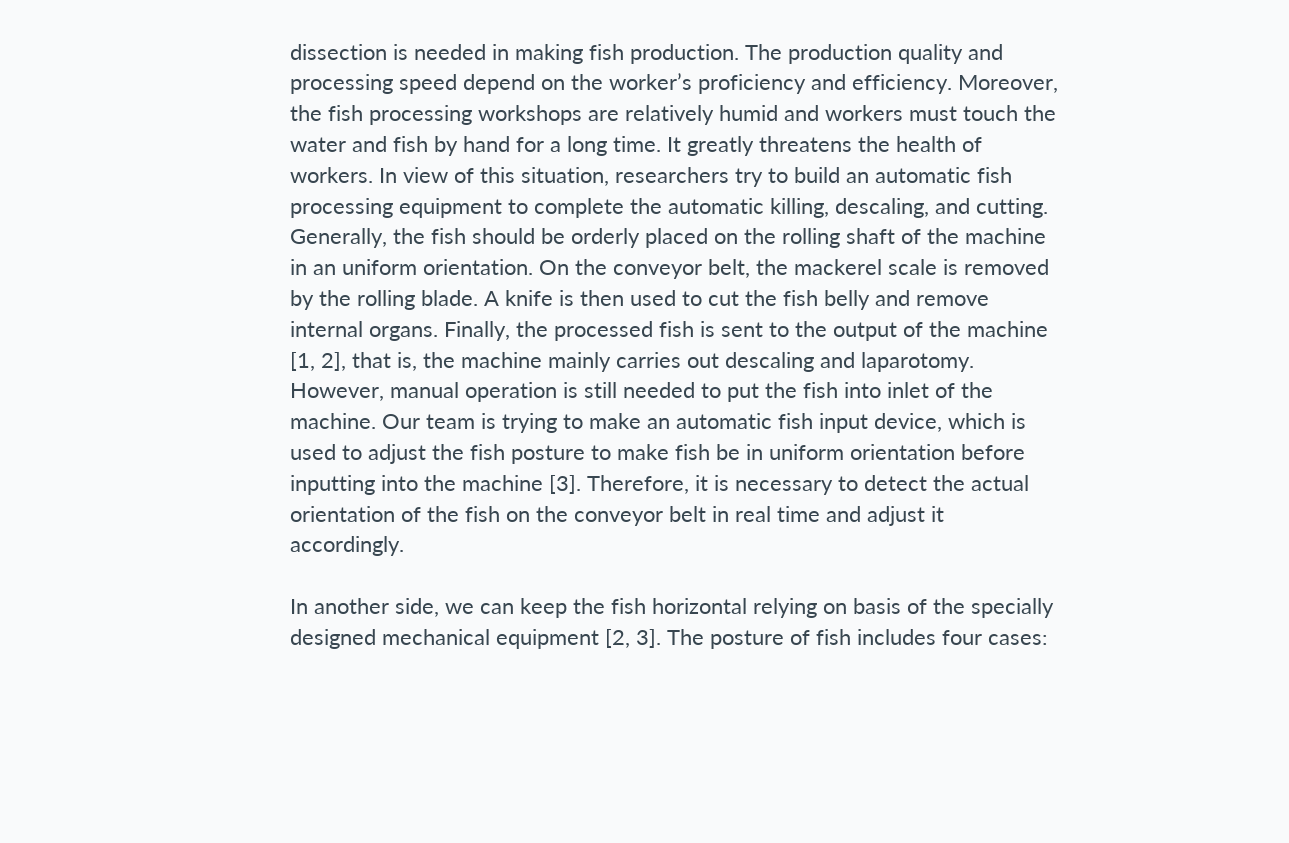dissection is needed in making fish production. The production quality and processing speed depend on the worker’s proficiency and efficiency. Moreover, the fish processing workshops are relatively humid and workers must touch the water and fish by hand for a long time. It greatly threatens the health of workers. In view of this situation, researchers try to build an automatic fish processing equipment to complete the automatic killing, descaling, and cutting. Generally, the fish should be orderly placed on the rolling shaft of the machine in an uniform orientation. On the conveyor belt, the mackerel scale is removed by the rolling blade. A knife is then used to cut the fish belly and remove internal organs. Finally, the processed fish is sent to the output of the machine [1, 2], that is, the machine mainly carries out descaling and laparotomy. However, manual operation is still needed to put the fish into inlet of the machine. Our team is trying to make an automatic fish input device, which is used to adjust the fish posture to make fish be in uniform orientation before inputting into the machine [3]. Therefore, it is necessary to detect the actual orientation of the fish on the conveyor belt in real time and adjust it accordingly.

In another side, we can keep the fish horizontal relying on basis of the specially designed mechanical equipment [2, 3]. The posture of fish includes four cases: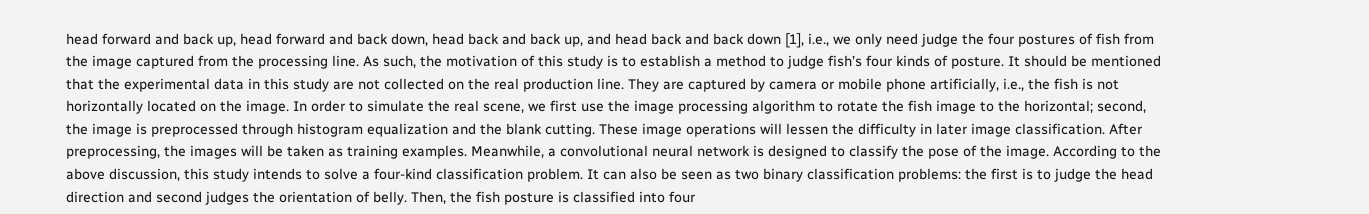head forward and back up, head forward and back down, head back and back up, and head back and back down [1], i.e., we only need judge the four postures of fish from the image captured from the processing line. As such, the motivation of this study is to establish a method to judge fish’s four kinds of posture. It should be mentioned that the experimental data in this study are not collected on the real production line. They are captured by camera or mobile phone artificially, i.e., the fish is not horizontally located on the image. In order to simulate the real scene, we first use the image processing algorithm to rotate the fish image to the horizontal; second, the image is preprocessed through histogram equalization and the blank cutting. These image operations will lessen the difficulty in later image classification. After preprocessing, the images will be taken as training examples. Meanwhile, a convolutional neural network is designed to classify the pose of the image. According to the above discussion, this study intends to solve a four-kind classification problem. It can also be seen as two binary classification problems: the first is to judge the head direction and second judges the orientation of belly. Then, the fish posture is classified into four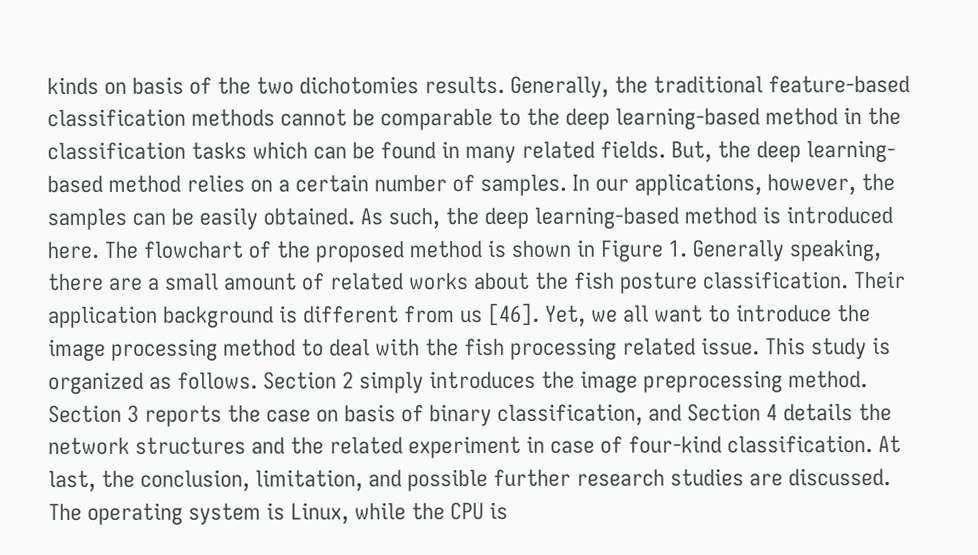kinds on basis of the two dichotomies results. Generally, the traditional feature-based classification methods cannot be comparable to the deep learning-based method in the classification tasks which can be found in many related fields. But, the deep learning-based method relies on a certain number of samples. In our applications, however, the samples can be easily obtained. As such, the deep learning-based method is introduced here. The flowchart of the proposed method is shown in Figure 1. Generally speaking, there are a small amount of related works about the fish posture classification. Their application background is different from us [46]. Yet, we all want to introduce the image processing method to deal with the fish processing related issue. This study is organized as follows. Section 2 simply introduces the image preprocessing method. Section 3 reports the case on basis of binary classification, and Section 4 details the network structures and the related experiment in case of four-kind classification. At last, the conclusion, limitation, and possible further research studies are discussed. The operating system is Linux, while the CPU is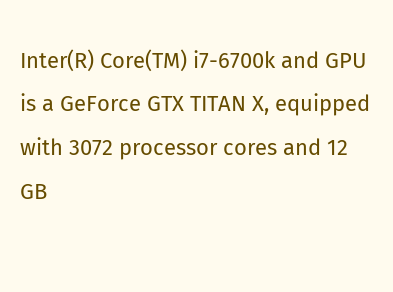Inter(R) Core(TM) i7-6700k and GPU is a GeForce GTX TITAN X, equipped with 3072 processor cores and 12 GB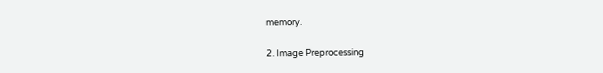memory.

2. Image Preprocessing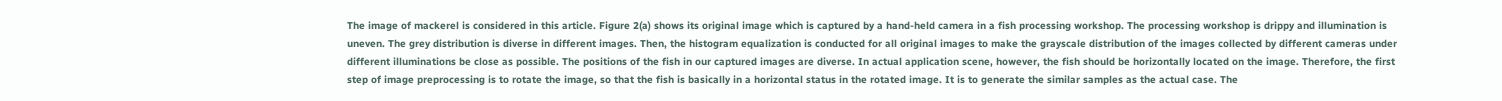The image of mackerel is considered in this article. Figure 2(a) shows its original image which is captured by a hand-held camera in a fish processing workshop. The processing workshop is drippy and illumination is uneven. The grey distribution is diverse in different images. Then, the histogram equalization is conducted for all original images to make the grayscale distribution of the images collected by different cameras under different illuminations be close as possible. The positions of the fish in our captured images are diverse. In actual application scene, however, the fish should be horizontally located on the image. Therefore, the first step of image preprocessing is to rotate the image, so that the fish is basically in a horizontal status in the rotated image. It is to generate the similar samples as the actual case. The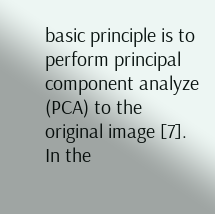basic principle is to perform principal component analyze (PCA) to the original image [7]. In the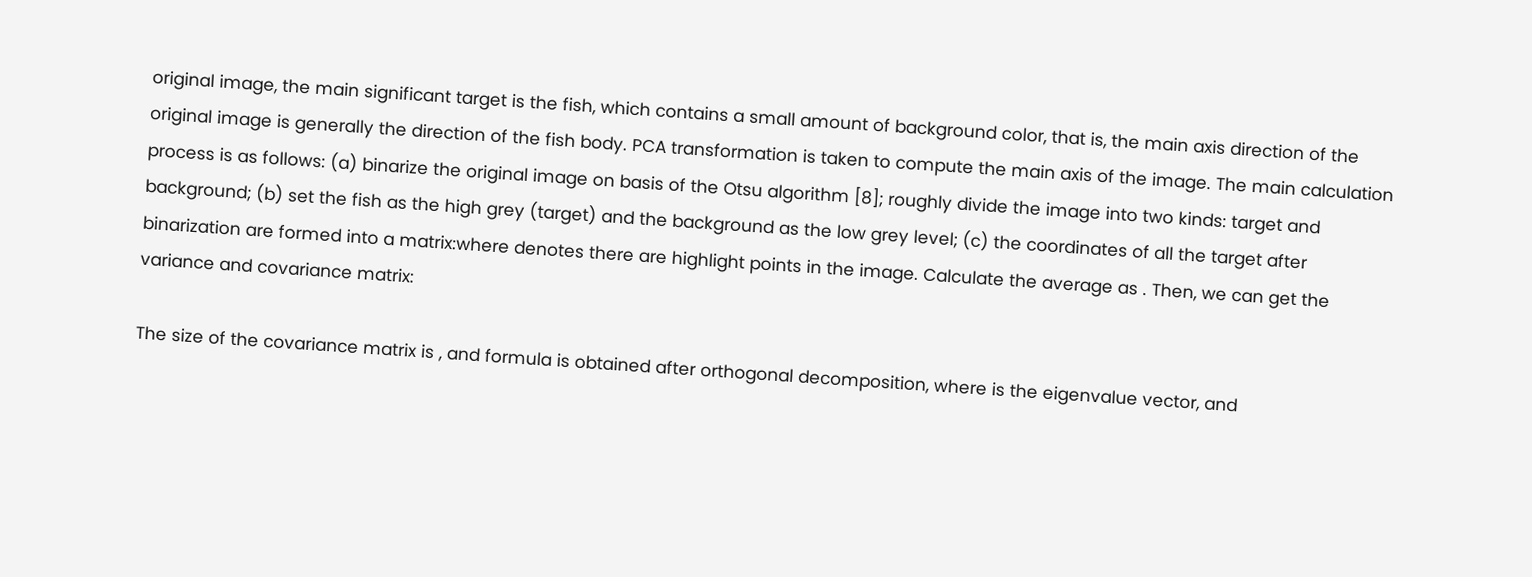original image, the main significant target is the fish, which contains a small amount of background color, that is, the main axis direction of the original image is generally the direction of the fish body. PCA transformation is taken to compute the main axis of the image. The main calculation process is as follows: (a) binarize the original image on basis of the Otsu algorithm [8]; roughly divide the image into two kinds: target and background; (b) set the fish as the high grey (target) and the background as the low grey level; (c) the coordinates of all the target after binarization are formed into a matrix:where denotes there are highlight points in the image. Calculate the average as . Then, we can get the variance and covariance matrix:

The size of the covariance matrix is , and formula is obtained after orthogonal decomposition, where is the eigenvalue vector, and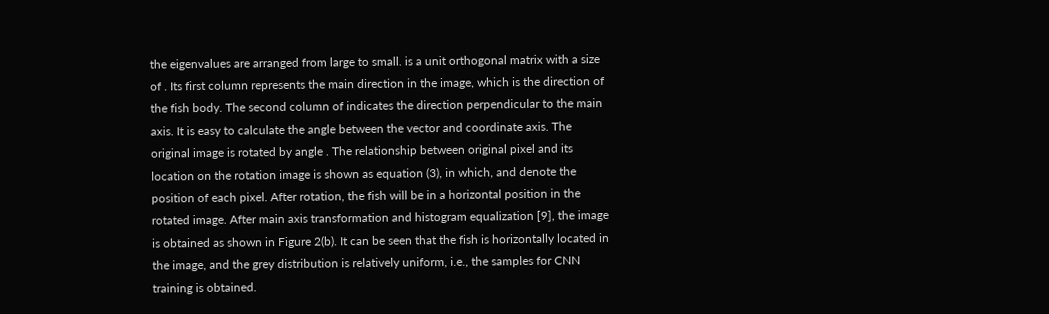the eigenvalues are arranged from large to small. is a unit orthogonal matrix with a size of . Its first column represents the main direction in the image, which is the direction of the fish body. The second column of indicates the direction perpendicular to the main axis. It is easy to calculate the angle between the vector and coordinate axis. The original image is rotated by angle . The relationship between original pixel and its location on the rotation image is shown as equation (3), in which, and denote the position of each pixel. After rotation, the fish will be in a horizontal position in the rotated image. After main axis transformation and histogram equalization [9], the image is obtained as shown in Figure 2(b). It can be seen that the fish is horizontally located in the image, and the grey distribution is relatively uniform, i.e., the samples for CNN training is obtained.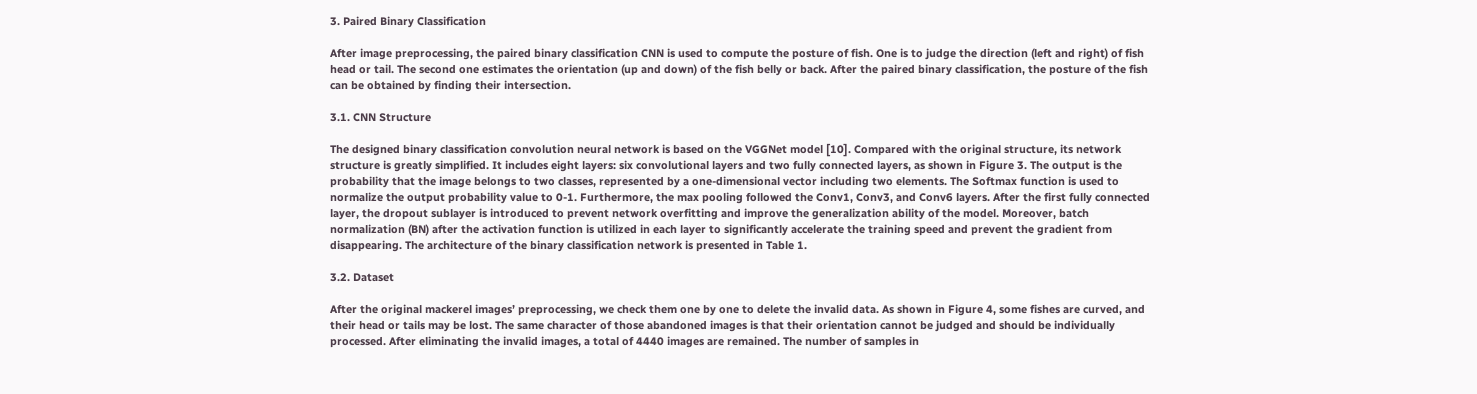3. Paired Binary Classification

After image preprocessing, the paired binary classification CNN is used to compute the posture of fish. One is to judge the direction (left and right) of fish head or tail. The second one estimates the orientation (up and down) of the fish belly or back. After the paired binary classification, the posture of the fish can be obtained by finding their intersection.

3.1. CNN Structure

The designed binary classification convolution neural network is based on the VGGNet model [10]. Compared with the original structure, its network structure is greatly simplified. It includes eight layers: six convolutional layers and two fully connected layers, as shown in Figure 3. The output is the probability that the image belongs to two classes, represented by a one-dimensional vector including two elements. The Softmax function is used to normalize the output probability value to 0-1. Furthermore, the max pooling followed the Conv1, Conv3, and Conv6 layers. After the first fully connected layer, the dropout sublayer is introduced to prevent network overfitting and improve the generalization ability of the model. Moreover, batch normalization (BN) after the activation function is utilized in each layer to significantly accelerate the training speed and prevent the gradient from disappearing. The architecture of the binary classification network is presented in Table 1.

3.2. Dataset

After the original mackerel images’ preprocessing, we check them one by one to delete the invalid data. As shown in Figure 4, some fishes are curved, and their head or tails may be lost. The same character of those abandoned images is that their orientation cannot be judged and should be individually processed. After eliminating the invalid images, a total of 4440 images are remained. The number of samples in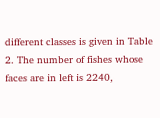different classes is given in Table 2. The number of fishes whose faces are in left is 2240,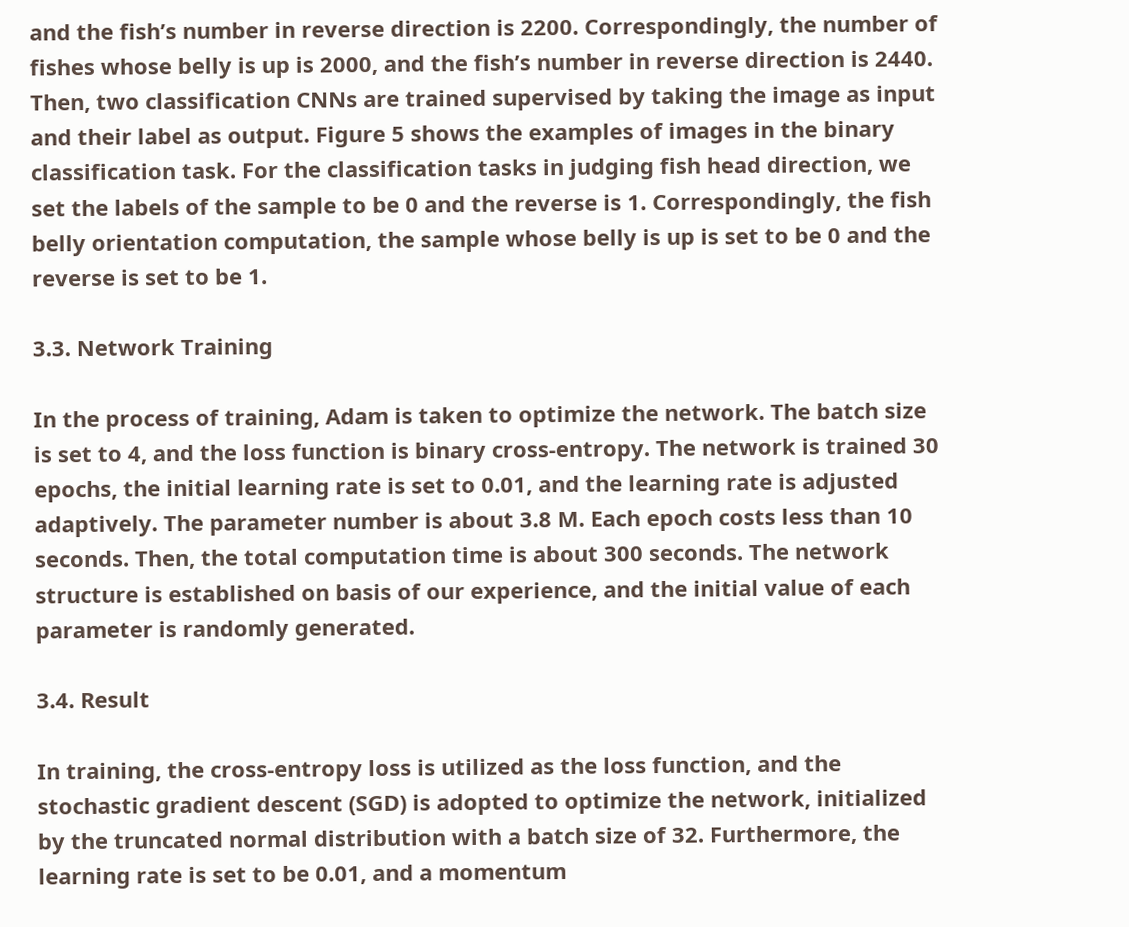and the fish’s number in reverse direction is 2200. Correspondingly, the number of fishes whose belly is up is 2000, and the fish’s number in reverse direction is 2440. Then, two classification CNNs are trained supervised by taking the image as input and their label as output. Figure 5 shows the examples of images in the binary classification task. For the classification tasks in judging fish head direction, we set the labels of the sample to be 0 and the reverse is 1. Correspondingly, the fish belly orientation computation, the sample whose belly is up is set to be 0 and the reverse is set to be 1.

3.3. Network Training

In the process of training, Adam is taken to optimize the network. The batch size is set to 4, and the loss function is binary cross-entropy. The network is trained 30 epochs, the initial learning rate is set to 0.01, and the learning rate is adjusted adaptively. The parameter number is about 3.8 M. Each epoch costs less than 10 seconds. Then, the total computation time is about 300 seconds. The network structure is established on basis of our experience, and the initial value of each parameter is randomly generated.

3.4. Result

In training, the cross-entropy loss is utilized as the loss function, and the stochastic gradient descent (SGD) is adopted to optimize the network, initialized by the truncated normal distribution with a batch size of 32. Furthermore, the learning rate is set to be 0.01, and a momentum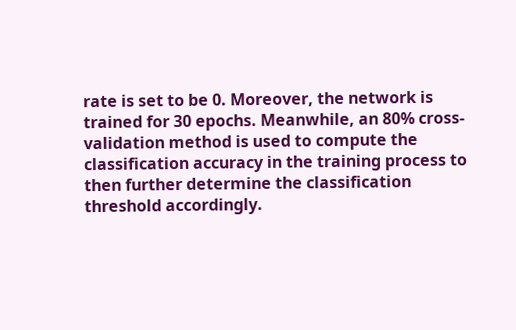rate is set to be 0. Moreover, the network is trained for 30 epochs. Meanwhile, an 80% cross-validation method is used to compute the classification accuracy in the training process to then further determine the classification threshold accordingly.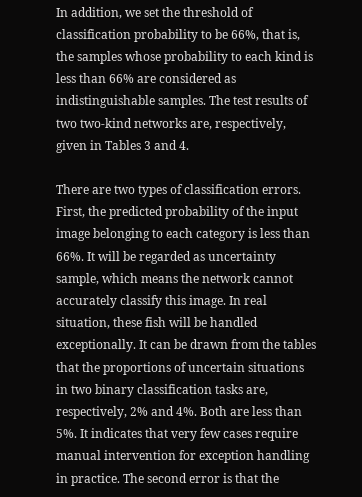In addition, we set the threshold of classification probability to be 66%, that is, the samples whose probability to each kind is less than 66% are considered as indistinguishable samples. The test results of two two-kind networks are, respectively, given in Tables 3 and 4.

There are two types of classification errors. First, the predicted probability of the input image belonging to each category is less than 66%. It will be regarded as uncertainty sample, which means the network cannot accurately classify this image. In real situation, these fish will be handled exceptionally. It can be drawn from the tables that the proportions of uncertain situations in two binary classification tasks are, respectively, 2% and 4%. Both are less than 5%. It indicates that very few cases require manual intervention for exception handling in practice. The second error is that the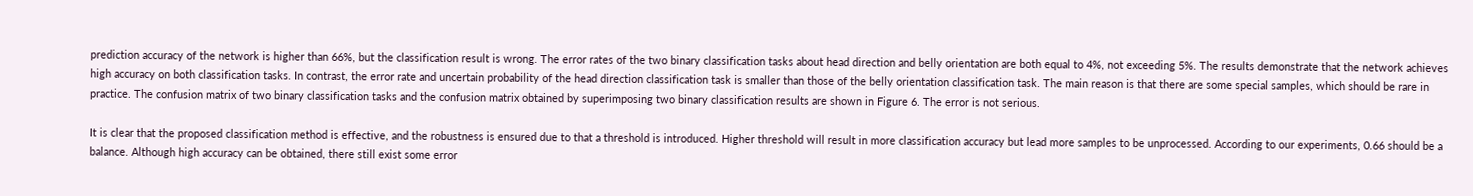prediction accuracy of the network is higher than 66%, but the classification result is wrong. The error rates of the two binary classification tasks about head direction and belly orientation are both equal to 4%, not exceeding 5%. The results demonstrate that the network achieves high accuracy on both classification tasks. In contrast, the error rate and uncertain probability of the head direction classification task is smaller than those of the belly orientation classification task. The main reason is that there are some special samples, which should be rare in practice. The confusion matrix of two binary classification tasks and the confusion matrix obtained by superimposing two binary classification results are shown in Figure 6. The error is not serious.

It is clear that the proposed classification method is effective, and the robustness is ensured due to that a threshold is introduced. Higher threshold will result in more classification accuracy but lead more samples to be unprocessed. According to our experiments, 0.66 should be a balance. Although high accuracy can be obtained, there still exist some error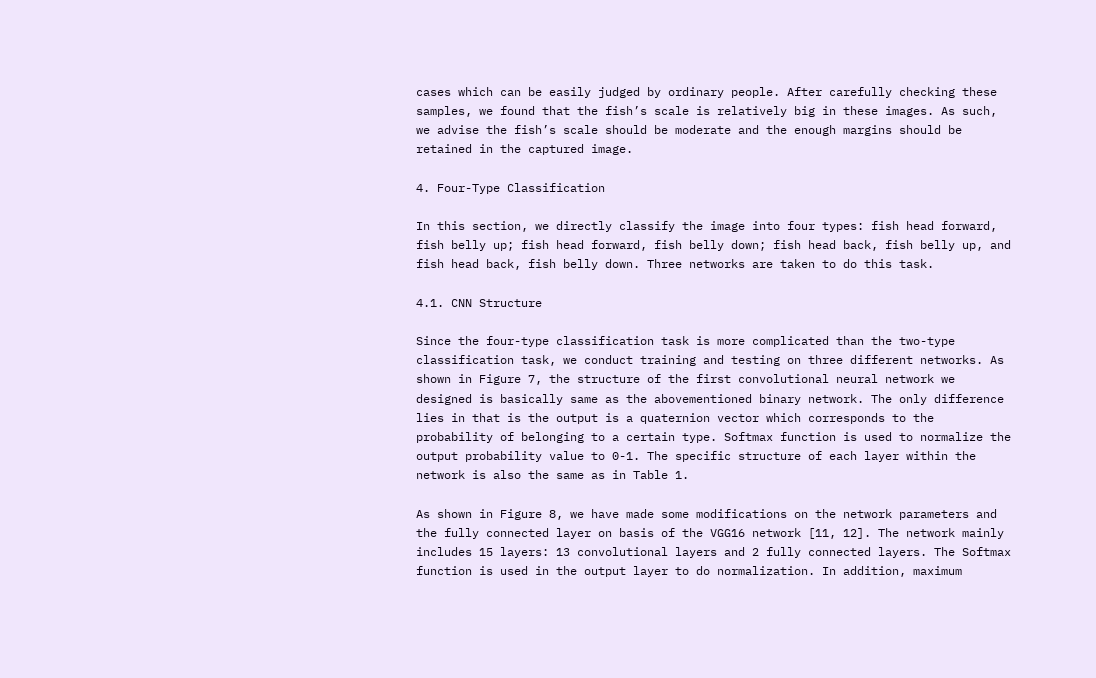cases which can be easily judged by ordinary people. After carefully checking these samples, we found that the fish’s scale is relatively big in these images. As such, we advise the fish’s scale should be moderate and the enough margins should be retained in the captured image.

4. Four-Type Classification

In this section, we directly classify the image into four types: fish head forward, fish belly up; fish head forward, fish belly down; fish head back, fish belly up, and fish head back, fish belly down. Three networks are taken to do this task.

4.1. CNN Structure

Since the four-type classification task is more complicated than the two-type classification task, we conduct training and testing on three different networks. As shown in Figure 7, the structure of the first convolutional neural network we designed is basically same as the abovementioned binary network. The only difference lies in that is the output is a quaternion vector which corresponds to the probability of belonging to a certain type. Softmax function is used to normalize the output probability value to 0-1. The specific structure of each layer within the network is also the same as in Table 1.

As shown in Figure 8, we have made some modifications on the network parameters and the fully connected layer on basis of the VGG16 network [11, 12]. The network mainly includes 15 layers: 13 convolutional layers and 2 fully connected layers. The Softmax function is used in the output layer to do normalization. In addition, maximum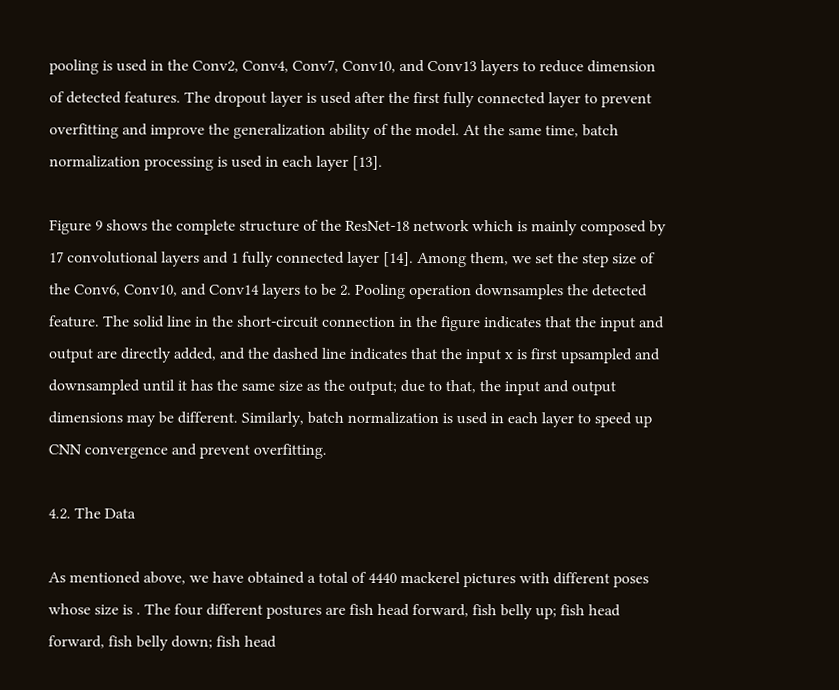pooling is used in the Conv2, Conv4, Conv7, Conv10, and Conv13 layers to reduce dimension of detected features. The dropout layer is used after the first fully connected layer to prevent overfitting and improve the generalization ability of the model. At the same time, batch normalization processing is used in each layer [13].

Figure 9 shows the complete structure of the ResNet-18 network which is mainly composed by 17 convolutional layers and 1 fully connected layer [14]. Among them, we set the step size of the Conv6, Conv10, and Conv14 layers to be 2. Pooling operation downsamples the detected feature. The solid line in the short-circuit connection in the figure indicates that the input and output are directly added, and the dashed line indicates that the input x is first upsampled and downsampled until it has the same size as the output; due to that, the input and output dimensions may be different. Similarly, batch normalization is used in each layer to speed up CNN convergence and prevent overfitting.

4.2. The Data

As mentioned above, we have obtained a total of 4440 mackerel pictures with different poses whose size is . The four different postures are fish head forward, fish belly up; fish head forward, fish belly down; fish head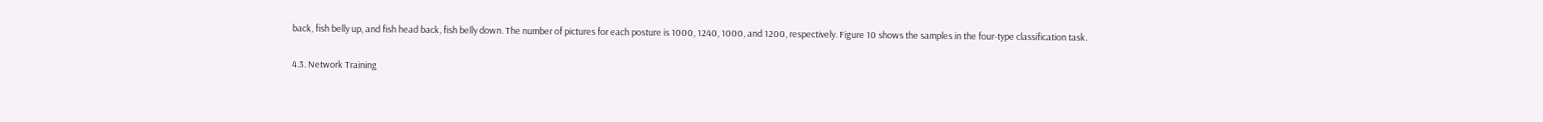back, fish belly up, and fish head back, fish belly down. The number of pictures for each posture is 1000, 1240, 1000, and 1200, respectively. Figure 10 shows the samples in the four-type classification task.

4.3. Network Training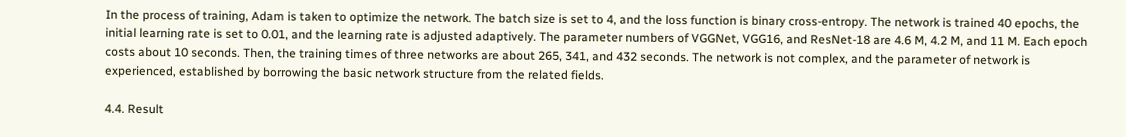In the process of training, Adam is taken to optimize the network. The batch size is set to 4, and the loss function is binary cross-entropy. The network is trained 40 epochs, the initial learning rate is set to 0.01, and the learning rate is adjusted adaptively. The parameter numbers of VGGNet, VGG16, and ResNet-18 are 4.6 M, 4.2 M, and 11 M. Each epoch costs about 10 seconds. Then, the training times of three networks are about 265, 341, and 432 seconds. The network is not complex, and the parameter of network is experienced, established by borrowing the basic network structure from the related fields.

4.4. Result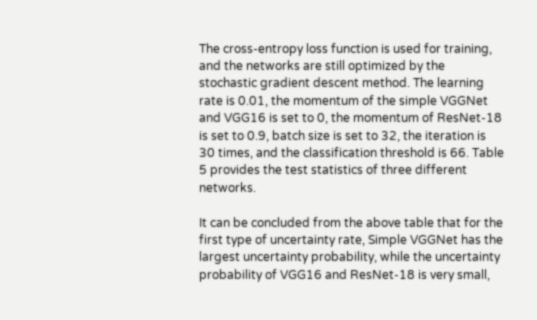The cross-entropy loss function is used for training, and the networks are still optimized by the stochastic gradient descent method. The learning rate is 0.01, the momentum of the simple VGGNet and VGG16 is set to 0, the momentum of ResNet-18 is set to 0.9, batch size is set to 32, the iteration is 30 times, and the classification threshold is 66. Table 5 provides the test statistics of three different networks.

It can be concluded from the above table that for the first type of uncertainty rate, Simple VGGNet has the largest uncertainty probability, while the uncertainty probability of VGG16 and ResNet-18 is very small,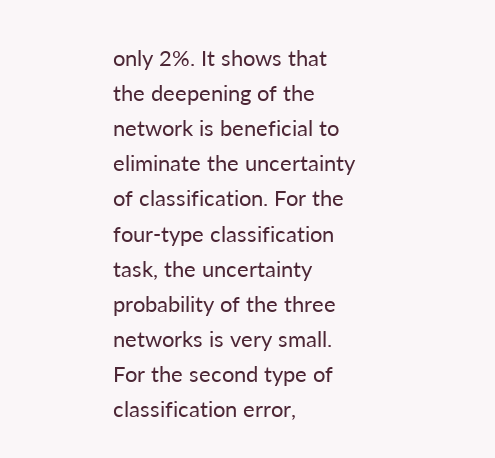only 2%. It shows that the deepening of the network is beneficial to eliminate the uncertainty of classification. For the four-type classification task, the uncertainty probability of the three networks is very small. For the second type of classification error,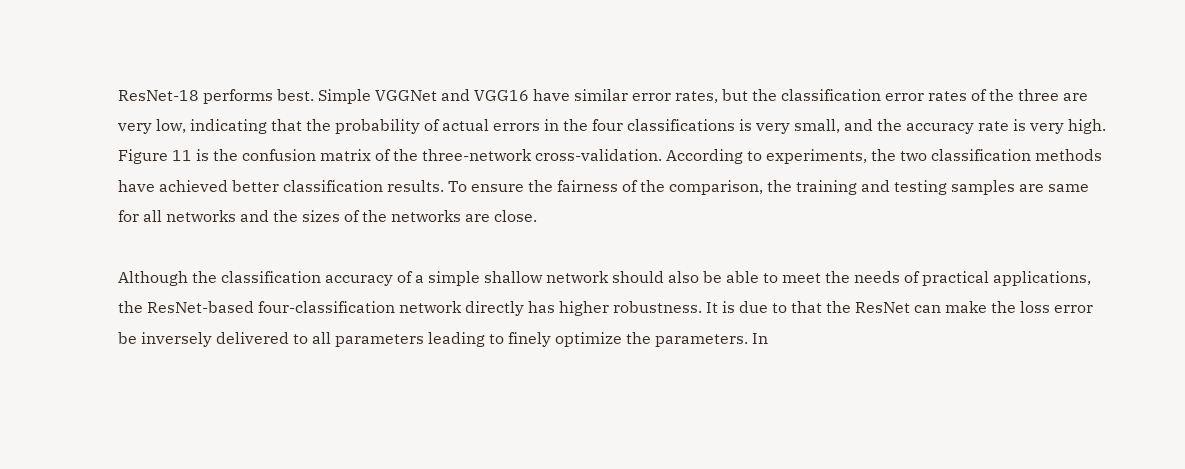ResNet-18 performs best. Simple VGGNet and VGG16 have similar error rates, but the classification error rates of the three are very low, indicating that the probability of actual errors in the four classifications is very small, and the accuracy rate is very high. Figure 11 is the confusion matrix of the three-network cross-validation. According to experiments, the two classification methods have achieved better classification results. To ensure the fairness of the comparison, the training and testing samples are same for all networks and the sizes of the networks are close.

Although the classification accuracy of a simple shallow network should also be able to meet the needs of practical applications, the ResNet-based four-classification network directly has higher robustness. It is due to that the ResNet can make the loss error be inversely delivered to all parameters leading to finely optimize the parameters. In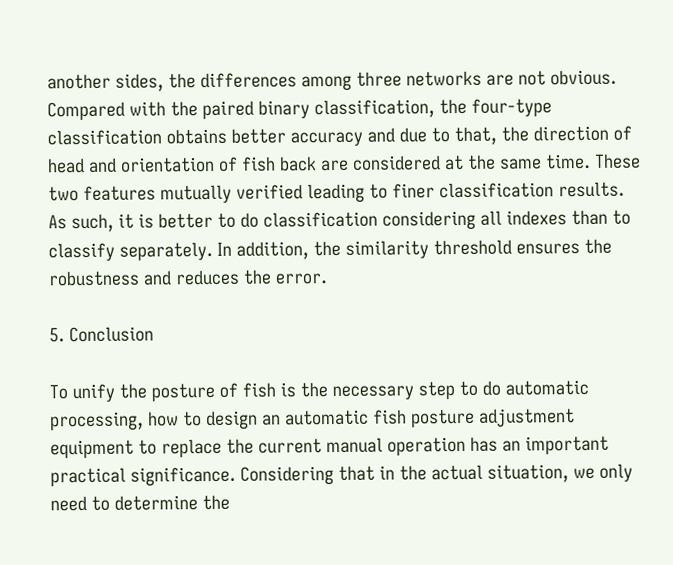another sides, the differences among three networks are not obvious. Compared with the paired binary classification, the four-type classification obtains better accuracy and due to that, the direction of head and orientation of fish back are considered at the same time. These two features mutually verified leading to finer classification results. As such, it is better to do classification considering all indexes than to classify separately. In addition, the similarity threshold ensures the robustness and reduces the error.

5. Conclusion

To unify the posture of fish is the necessary step to do automatic processing, how to design an automatic fish posture adjustment equipment to replace the current manual operation has an important practical significance. Considering that in the actual situation, we only need to determine the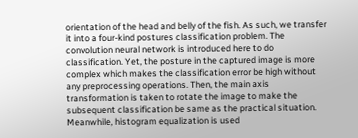orientation of the head and belly of the fish. As such, we transfer it into a four-kind postures classification problem. The convolution neural network is introduced here to do classification. Yet, the posture in the captured image is more complex which makes the classification error be high without any preprocessing operations. Then, the main axis transformation is taken to rotate the image to make the subsequent classification be same as the practical situation. Meanwhile, histogram equalization is used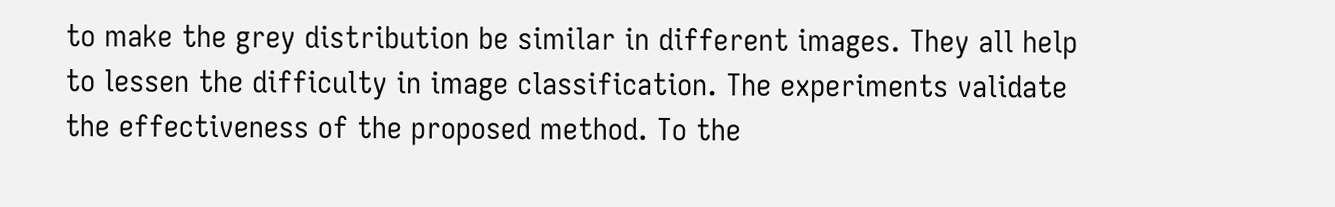to make the grey distribution be similar in different images. They all help to lessen the difficulty in image classification. The experiments validate the effectiveness of the proposed method. To the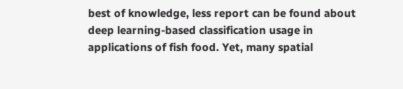best of knowledge, less report can be found about deep learning-based classification usage in applications of fish food. Yet, many spatial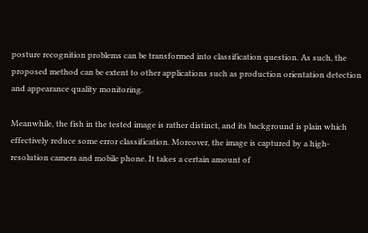posture recognition problems can be transformed into classification question. As such, the proposed method can be extent to other applications such as production orientation detection and appearance quality monitoring.

Meanwhile, the fish in the tested image is rather distinct, and its background is plain which effectively reduce some error classification. Moreover, the image is captured by a high-resolution camera and mobile phone. It takes a certain amount of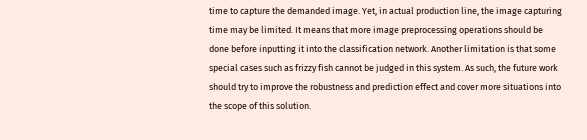time to capture the demanded image. Yet, in actual production line, the image capturing time may be limited. It means that more image preprocessing operations should be done before inputting it into the classification network. Another limitation is that some special cases such as frizzy fish cannot be judged in this system. As such, the future work should try to improve the robustness and prediction effect and cover more situations into the scope of this solution.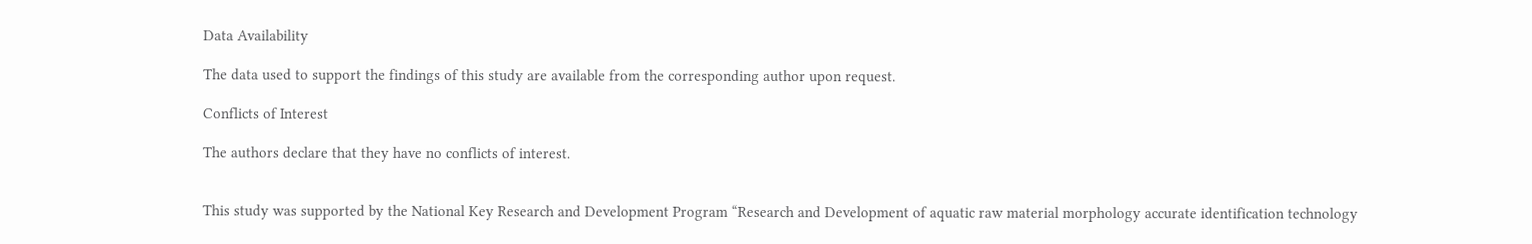Data Availability

The data used to support the findings of this study are available from the corresponding author upon request.

Conflicts of Interest

The authors declare that they have no conflicts of interest.


This study was supported by the National Key Research and Development Program “Research and Development of aquatic raw material morphology accurate identification technology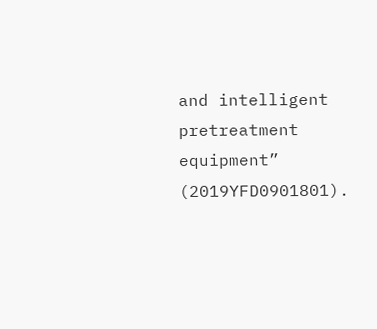and intelligent pretreatment equipment” (2019YFD0901801).